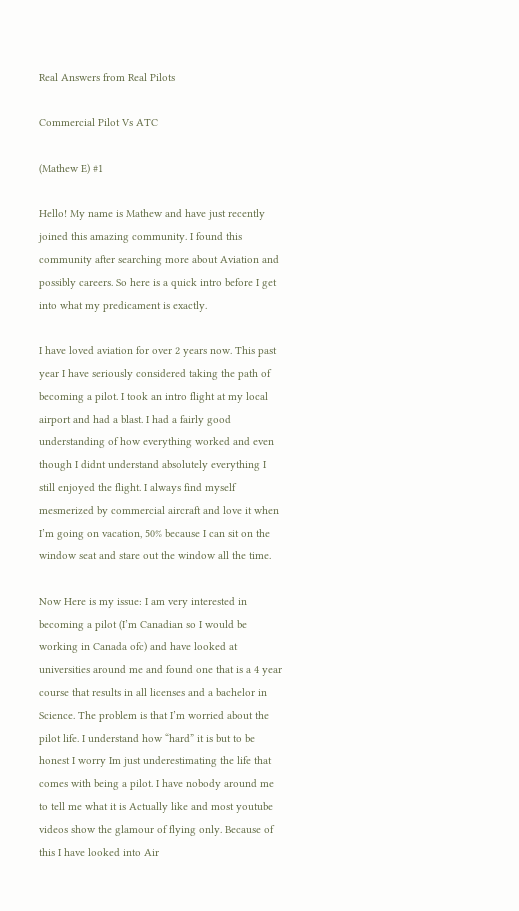Real Answers from Real Pilots

Commercial Pilot Vs ATC

(Mathew E) #1

Hello! My name is Mathew and have just recently joined this amazing community. I found this community after searching more about Aviation and possibly careers. So here is a quick intro before I get into what my predicament is exactly.

I have loved aviation for over 2 years now. This past year I have seriously considered taking the path of becoming a pilot. I took an intro flight at my local airport and had a blast. I had a fairly good understanding of how everything worked and even though I didnt understand absolutely everything I still enjoyed the flight. I always find myself mesmerized by commercial aircraft and love it when I’m going on vacation, 50% because I can sit on the window seat and stare out the window all the time.

Now Here is my issue: I am very interested in becoming a pilot (I’m Canadian so I would be working in Canada ofc) and have looked at universities around me and found one that is a 4 year course that results in all licenses and a bachelor in Science. The problem is that I’m worried about the pilot life. I understand how “hard” it is but to be honest I worry Im just underestimating the life that comes with being a pilot. I have nobody around me to tell me what it is Actually like and most youtube videos show the glamour of flying only. Because of this I have looked into Air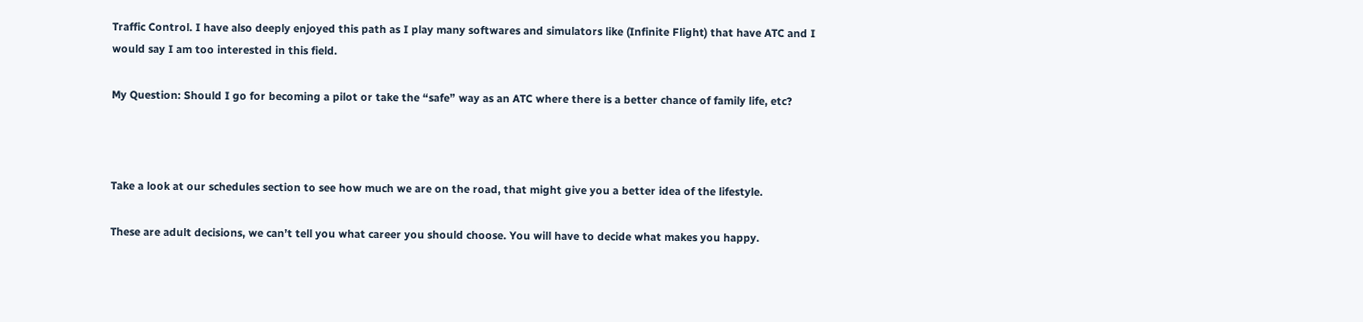Traffic Control. I have also deeply enjoyed this path as I play many softwares and simulators like (Infinite Flight) that have ATC and I would say I am too interested in this field.

My Question: Should I go for becoming a pilot or take the “safe” way as an ATC where there is a better chance of family life, etc?



Take a look at our schedules section to see how much we are on the road, that might give you a better idea of the lifestyle.

These are adult decisions, we can’t tell you what career you should choose. You will have to decide what makes you happy.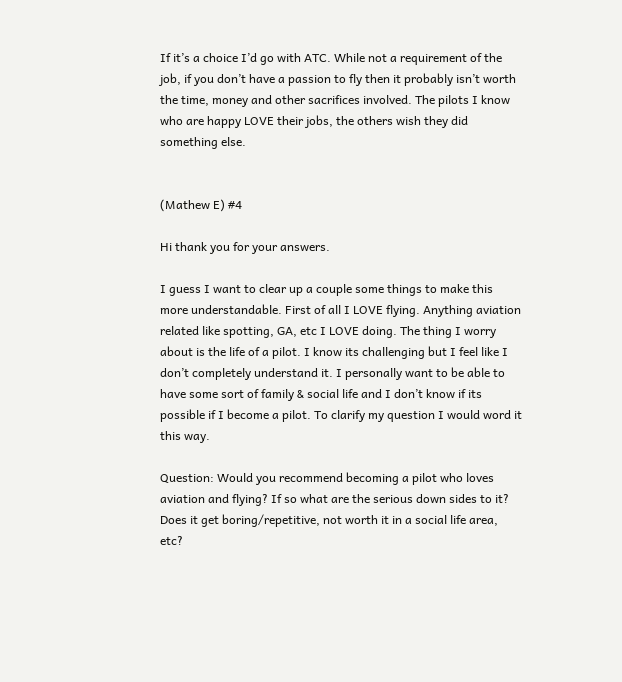If it’s a choice I’d go with ATC. While not a requirement of the job, if you don’t have a passion to fly then it probably isn’t worth the time, money and other sacrifices involved. The pilots I know who are happy LOVE their jobs, the others wish they did something else.


(Mathew E) #4

Hi thank you for your answers.

I guess I want to clear up a couple some things to make this more understandable. First of all I LOVE flying. Anything aviation related like spotting, GA, etc I LOVE doing. The thing I worry about is the life of a pilot. I know its challenging but I feel like I don’t completely understand it. I personally want to be able to have some sort of family & social life and I don’t know if its possible if I become a pilot. To clarify my question I would word it this way.

Question: Would you recommend becoming a pilot who loves aviation and flying? If so what are the serious down sides to it? Does it get boring/repetitive, not worth it in a social life area, etc?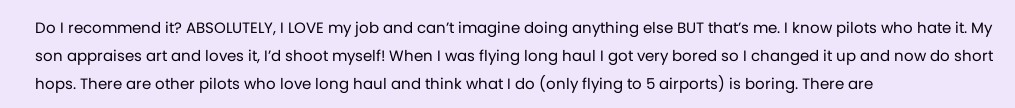Do I recommend it? ABSOLUTELY, I LOVE my job and can’t imagine doing anything else BUT that’s me. I know pilots who hate it. My son appraises art and loves it, I’d shoot myself! When I was flying long haul I got very bored so I changed it up and now do short hops. There are other pilots who love long haul and think what I do (only flying to 5 airports) is boring. There are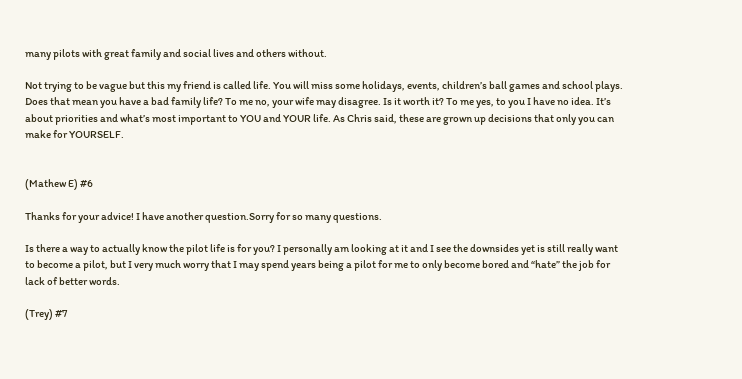many pilots with great family and social lives and others without.

Not trying to be vague but this my friend is called life. You will miss some holidays, events, children’s ball games and school plays. Does that mean you have a bad family life? To me no, your wife may disagree. Is it worth it? To me yes, to you I have no idea. It’s about priorities and what’s most important to YOU and YOUR life. As Chris said, these are grown up decisions that only you can make for YOURSELF.


(Mathew E) #6

Thanks for your advice! I have another question.Sorry for so many questions.

Is there a way to actually know the pilot life is for you? I personally am looking at it and I see the downsides yet is still really want to become a pilot, but I very much worry that I may spend years being a pilot for me to only become bored and “hate” the job for lack of better words.

(Trey) #7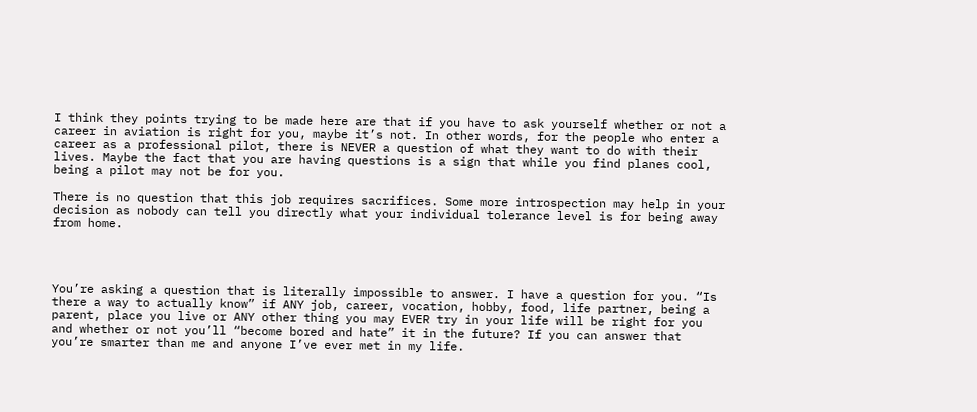I think they points trying to be made here are that if you have to ask yourself whether or not a career in aviation is right for you, maybe it’s not. In other words, for the people who enter a career as a professional pilot, there is NEVER a question of what they want to do with their lives. Maybe the fact that you are having questions is a sign that while you find planes cool, being a pilot may not be for you.

There is no question that this job requires sacrifices. Some more introspection may help in your decision as nobody can tell you directly what your individual tolerance level is for being away from home.




You’re asking a question that is literally impossible to answer. I have a question for you. “Is there a way to actually know” if ANY job, career, vocation, hobby, food, life partner, being a parent, place you live or ANY other thing you may EVER try in your life will be right for you and whether or not you’ll “become bored and hate” it in the future? If you can answer that you’re smarter than me and anyone I’ve ever met in my life.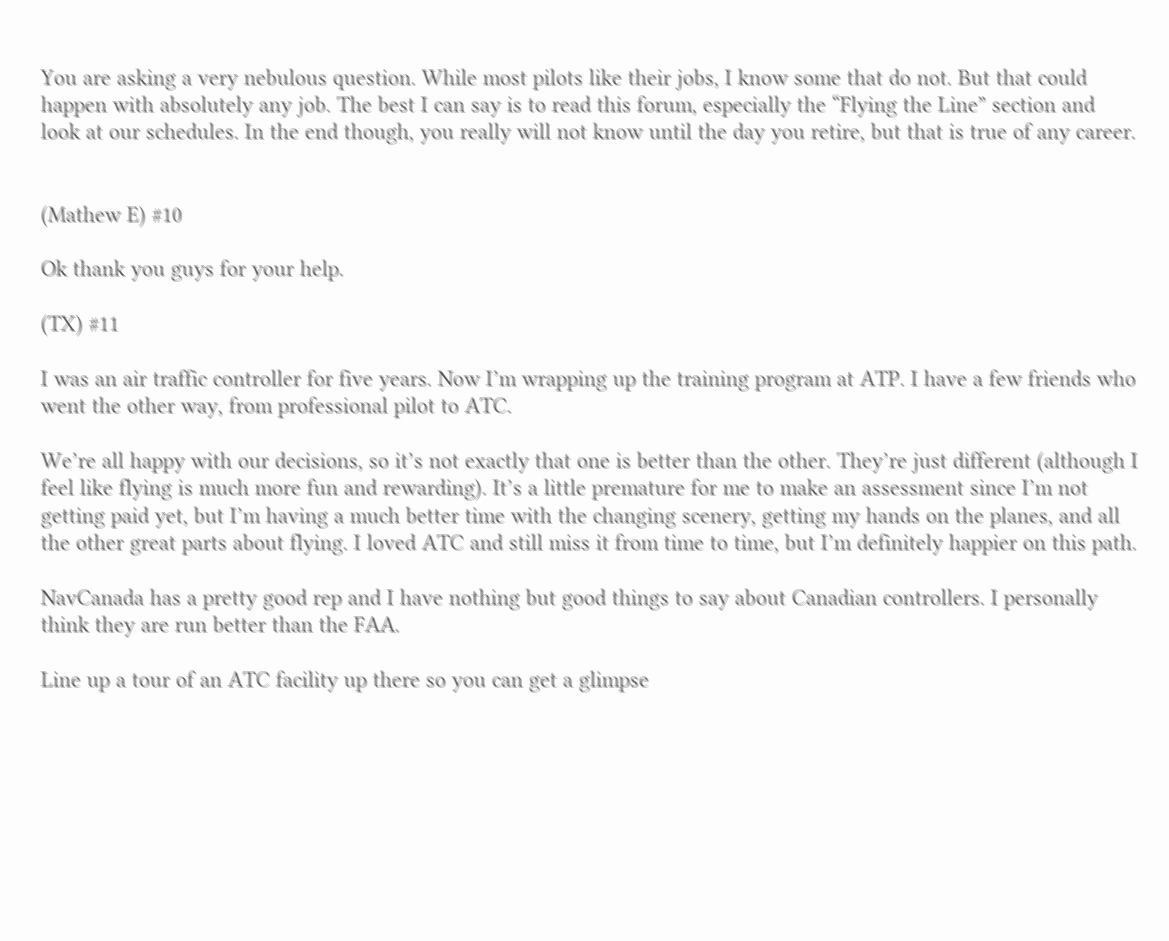You are asking a very nebulous question. While most pilots like their jobs, I know some that do not. But that could happen with absolutely any job. The best I can say is to read this forum, especially the “Flying the Line” section and look at our schedules. In the end though, you really will not know until the day you retire, but that is true of any career.


(Mathew E) #10

Ok thank you guys for your help.

(TX) #11

I was an air traffic controller for five years. Now I’m wrapping up the training program at ATP. I have a few friends who went the other way, from professional pilot to ATC.

We’re all happy with our decisions, so it’s not exactly that one is better than the other. They’re just different (although I feel like flying is much more fun and rewarding). It’s a little premature for me to make an assessment since I’m not getting paid yet, but I’m having a much better time with the changing scenery, getting my hands on the planes, and all the other great parts about flying. I loved ATC and still miss it from time to time, but I’m definitely happier on this path.

NavCanada has a pretty good rep and I have nothing but good things to say about Canadian controllers. I personally think they are run better than the FAA.

Line up a tour of an ATC facility up there so you can get a glimpse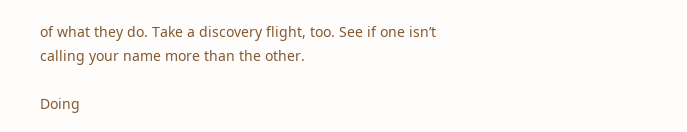of what they do. Take a discovery flight, too. See if one isn’t calling your name more than the other.

Doing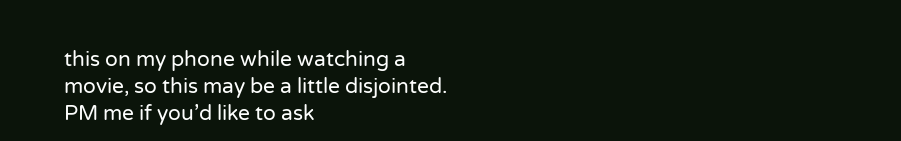this on my phone while watching a movie, so this may be a little disjointed. PM me if you’d like to ask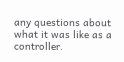any questions about what it was like as a controller.